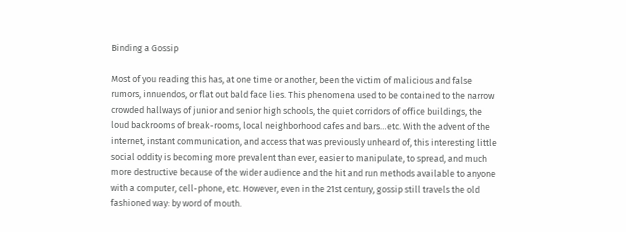Binding a Gossip

Most of you reading this has, at one time or another, been the victim of malicious and false rumors, innuendos, or flat out bald face lies. This phenomena used to be contained to the narrow crowded hallways of junior and senior high schools, the quiet corridors of office buildings, the loud backrooms of break-rooms, local neighborhood cafes and bars…etc. With the advent of the internet, instant communication, and access that was previously unheard of, this interesting little social oddity is becoming more prevalent than ever, easier to manipulate, to spread, and much more destructive because of the wider audience and the hit and run methods available to anyone with a computer, cell-phone, etc. However, even in the 21st century, gossip still travels the old fashioned way: by word of mouth.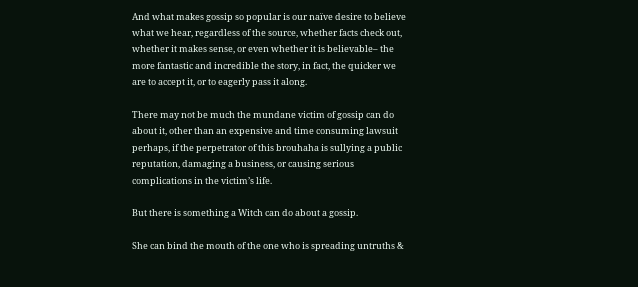And what makes gossip so popular is our naïve desire to believe what we hear, regardless of the source, whether facts check out, whether it makes sense, or even whether it is believable– the more fantastic and incredible the story, in fact, the quicker we are to accept it, or to eagerly pass it along.

There may not be much the mundane victim of gossip can do about it, other than an expensive and time consuming lawsuit perhaps, if the perpetrator of this brouhaha is sullying a public reputation, damaging a business, or causing serious complications in the victim’s life.

But there is something a Witch can do about a gossip.

She can bind the mouth of the one who is spreading untruths &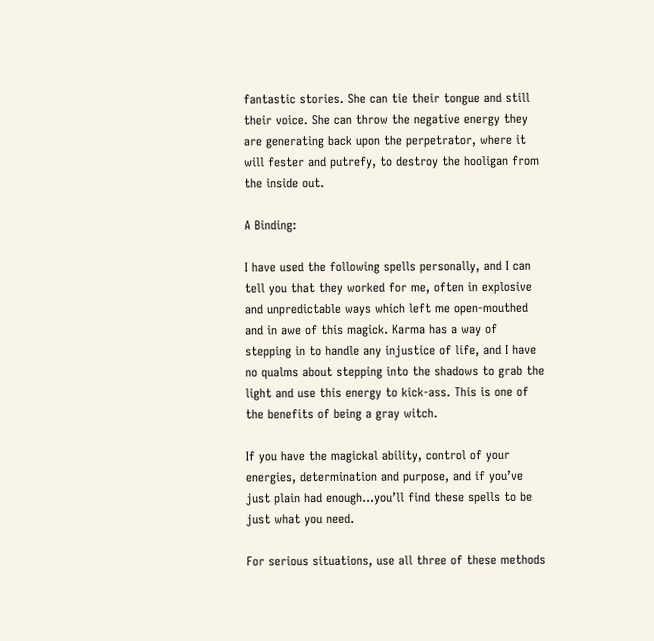fantastic stories. She can tie their tongue and still their voice. She can throw the negative energy they are generating back upon the perpetrator, where it will fester and putrefy, to destroy the hooligan from the inside out.

A Binding:

I have used the following spells personally, and I can tell you that they worked for me, often in explosive and unpredictable ways which left me open-mouthed and in awe of this magick. Karma has a way of stepping in to handle any injustice of life, and I have no qualms about stepping into the shadows to grab the light and use this energy to kick-ass. This is one of the benefits of being a gray witch.

If you have the magickal ability, control of your energies, determination and purpose, and if you’ve just plain had enough…you’ll find these spells to be just what you need.

For serious situations, use all three of these methods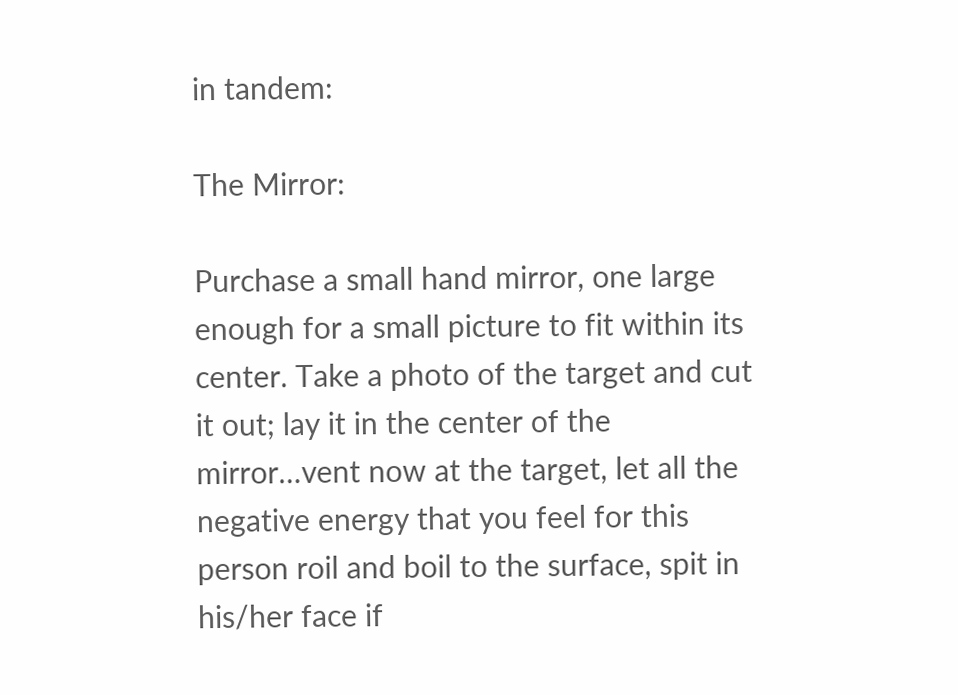in tandem:

The Mirror:

Purchase a small hand mirror, one large enough for a small picture to fit within its center. Take a photo of the target and cut it out; lay it in the center of the mirror…vent now at the target, let all the negative energy that you feel for this person roil and boil to the surface, spit in his/her face if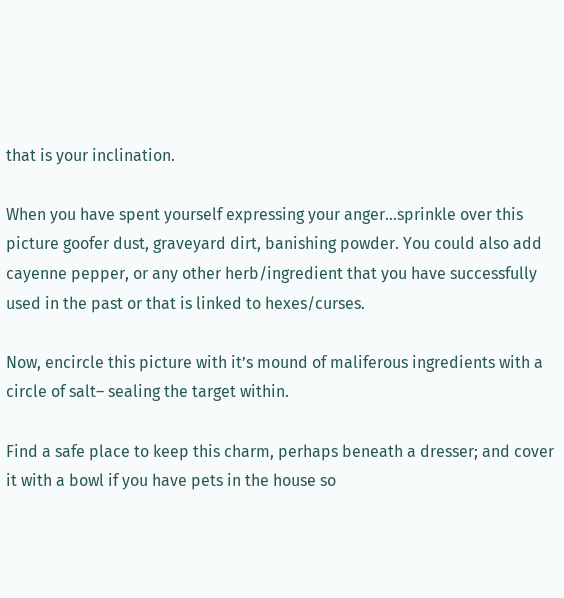that is your inclination.

When you have spent yourself expressing your anger…sprinkle over this picture goofer dust, graveyard dirt, banishing powder. You could also add cayenne pepper, or any other herb/ingredient that you have successfully used in the past or that is linked to hexes/curses.

Now, encircle this picture with it’s mound of maliferous ingredients with a circle of salt– sealing the target within.

Find a safe place to keep this charm, perhaps beneath a dresser; and cover it with a bowl if you have pets in the house so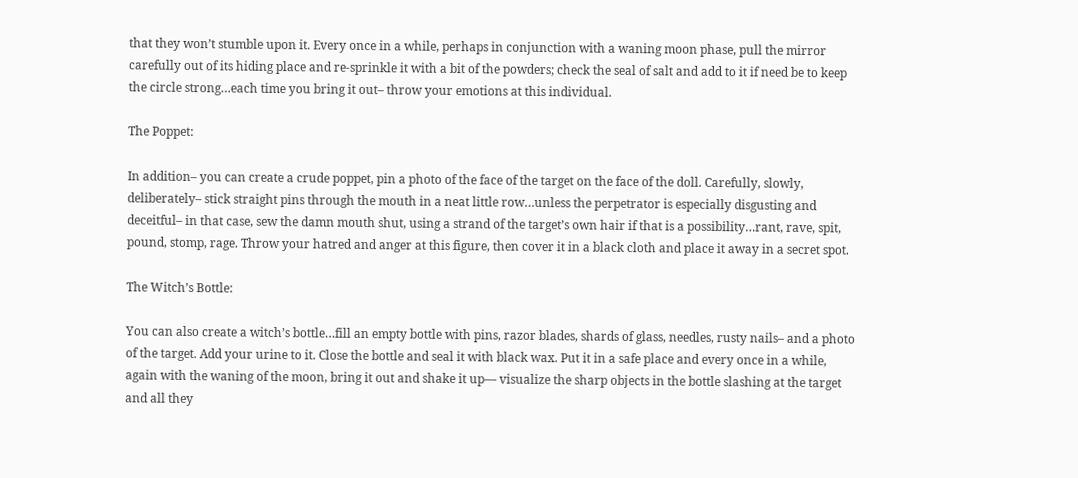that they won’t stumble upon it. Every once in a while, perhaps in conjunction with a waning moon phase, pull the mirror carefully out of its hiding place and re-sprinkle it with a bit of the powders; check the seal of salt and add to it if need be to keep the circle strong…each time you bring it out– throw your emotions at this individual.

The Poppet:

In addition– you can create a crude poppet, pin a photo of the face of the target on the face of the doll. Carefully, slowly, deliberately– stick straight pins through the mouth in a neat little row…unless the perpetrator is especially disgusting and deceitful– in that case, sew the damn mouth shut, using a strand of the target’s own hair if that is a possibility…rant, rave, spit, pound, stomp, rage. Throw your hatred and anger at this figure, then cover it in a black cloth and place it away in a secret spot.

The Witch’s Bottle:

You can also create a witch’s bottle…fill an empty bottle with pins, razor blades, shards of glass, needles, rusty nails– and a photo of the target. Add your urine to it. Close the bottle and seal it with black wax. Put it in a safe place and every once in a while, again with the waning of the moon, bring it out and shake it up— visualize the sharp objects in the bottle slashing at the target and all they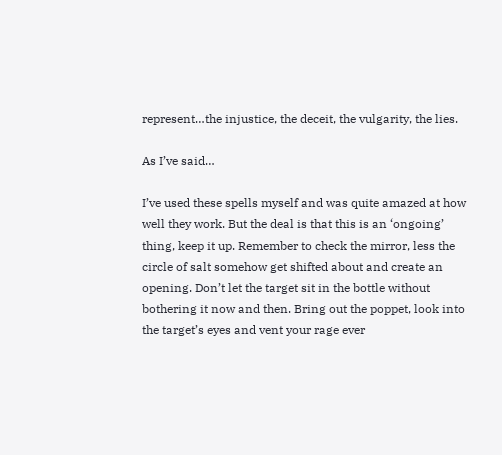represent…the injustice, the deceit, the vulgarity, the lies.

As I’ve said…

I’ve used these spells myself and was quite amazed at how well they work. But the deal is that this is an ‘ongoing’ thing, keep it up. Remember to check the mirror, less the circle of salt somehow get shifted about and create an opening. Don’t let the target sit in the bottle without bothering it now and then. Bring out the poppet, look into the target’s eyes and vent your rage ever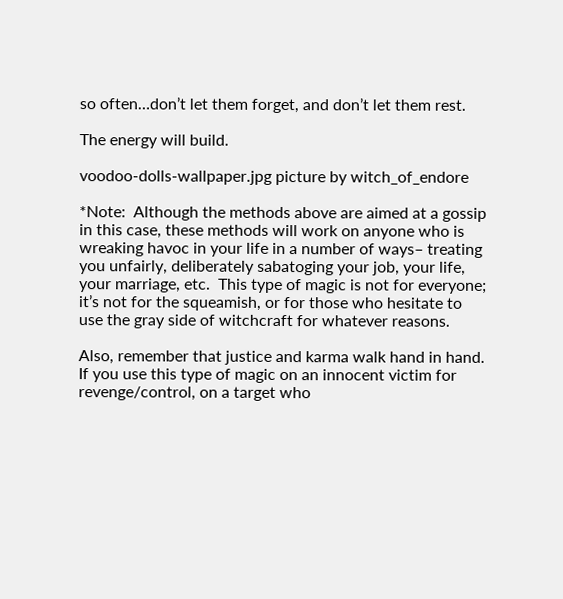so often…don’t let them forget, and don’t let them rest.

The energy will build.

voodoo-dolls-wallpaper.jpg picture by witch_of_endore

*Note:  Although the methods above are aimed at a gossip in this case, these methods will work on anyone who is wreaking havoc in your life in a number of ways– treating you unfairly, deliberately sabatoging your job, your life, your marriage, etc.  This type of magic is not for everyone; it’s not for the squeamish, or for those who hesitate to use the gray side of witchcraft for whatever reasons.

Also, remember that justice and karma walk hand in hand.  If you use this type of magic on an innocent victim for revenge/control, on a target who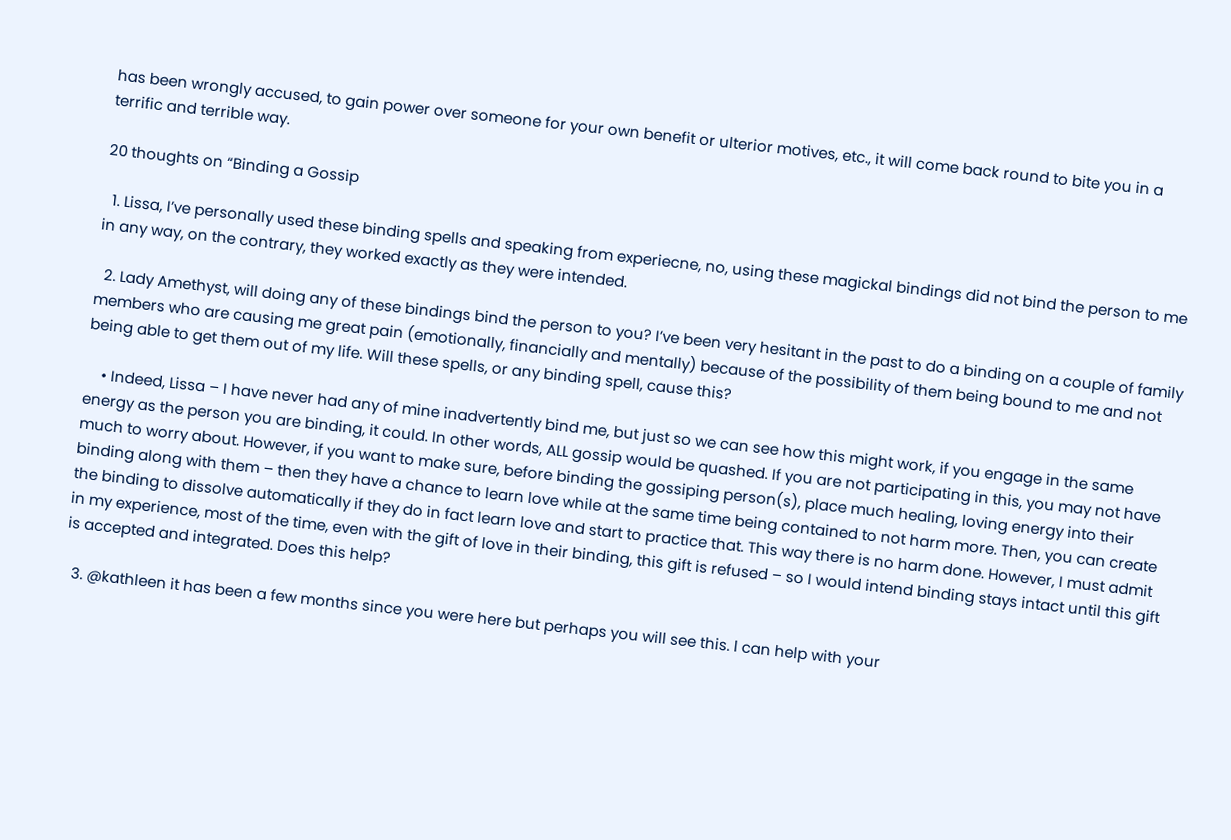has been wrongly accused, to gain power over someone for your own benefit or ulterior motives, etc., it will come back round to bite you in a terrific and terrible way.

20 thoughts on “Binding a Gossip

  1. Lissa, I’ve personally used these binding spells and speaking from experiecne, no, using these magickal bindings did not bind the person to me in any way, on the contrary, they worked exactly as they were intended.

  2. Lady Amethyst, will doing any of these bindings bind the person to you? I’ve been very hesitant in the past to do a binding on a couple of family members who are causing me great pain (emotionally, financially and mentally) because of the possibility of them being bound to me and not being able to get them out of my life. Will these spells, or any binding spell, cause this?

    • Indeed, Lissa – I have never had any of mine inadvertently bind me, but just so we can see how this might work, if you engage in the same energy as the person you are binding, it could. In other words, ALL gossip would be quashed. If you are not participating in this, you may not have much to worry about. However, if you want to make sure, before binding the gossiping person(s), place much healing, loving energy into their binding along with them – then they have a chance to learn love while at the same time being contained to not harm more. Then, you can create the binding to dissolve automatically if they do in fact learn love and start to practice that. This way there is no harm done. However, I must admit in my experience, most of the time, even with the gift of love in their binding, this gift is refused – so I would intend binding stays intact until this gift is accepted and integrated. Does this help?

  3. @kathleen it has been a few months since you were here but perhaps you will see this. l can help with your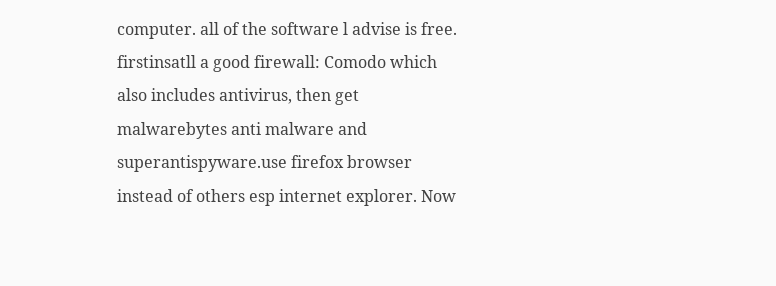computer. all of the software l advise is free. firstinsatll a good firewall: Comodo which also includes antivirus, then get malwarebytes anti malware and superantispyware.use firefox browser instead of others esp internet explorer. Now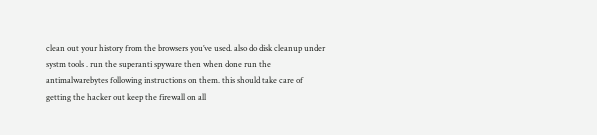clean out your history from the browsers you’ve used. also do disk cleanup under systm tools . run the superanti spyware then when done run the antimalwarebytes following instructions on them. this should take care of getting the hacker out keep the firewall on all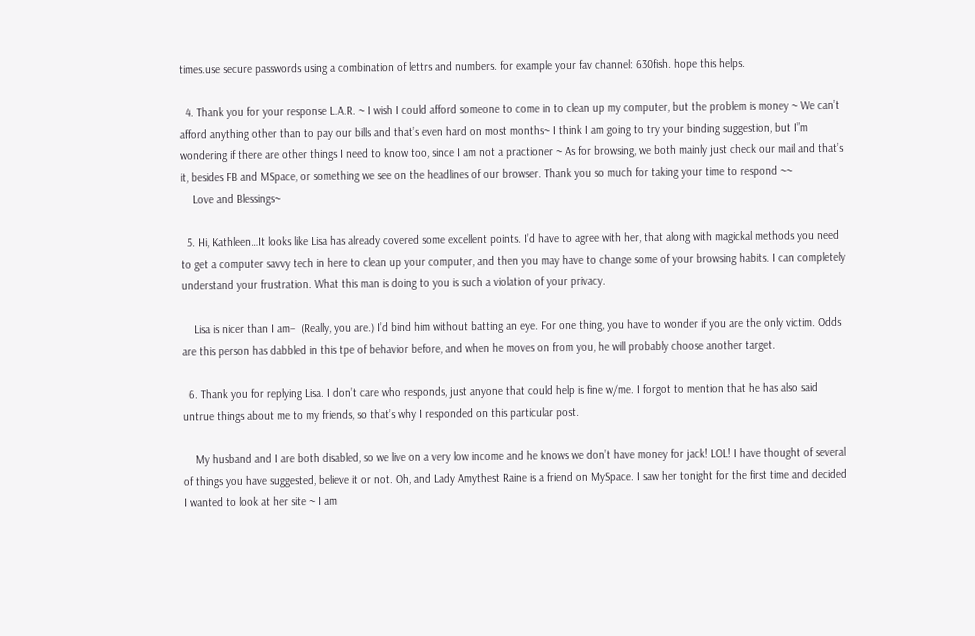times.use secure passwords using a combination of lettrs and numbers. for example your fav channel: 630fish. hope this helps.

  4. Thank you for your response L.A.R. ~ I wish I could afford someone to come in to clean up my computer, but the problem is money ~ We can’t afford anything other than to pay our bills and that’s even hard on most months~ I think I am going to try your binding suggestion, but I”m wondering if there are other things I need to know too, since I am not a practioner ~ As for browsing, we both mainly just check our mail and that’s it, besides FB and MSpace, or something we see on the headlines of our browser. Thank you so much for taking your time to respond ~~
    Love and Blessings~

  5. Hi, Kathleen…It looks like Lisa has already covered some excellent points. I’d have to agree with her, that along with magickal methods you need to get a computer savvy tech in here to clean up your computer, and then you may have to change some of your browsing habits. I can completely understand your frustration. What this man is doing to you is such a violation of your privacy.

    Lisa is nicer than I am–  (Really, you are.) I’d bind him without batting an eye. For one thing, you have to wonder if you are the only victim. Odds are this person has dabbled in this tpe of behavior before, and when he moves on from you, he will probably choose another target.

  6. Thank you for replying Lisa. I don’t care who responds, just anyone that could help is fine w/me. I forgot to mention that he has also said untrue things about me to my friends, so that’s why I responded on this particular post.

    My husband and I are both disabled, so we live on a very low income and he knows we don’t have money for jack! LOL! I have thought of several of things you have suggested, believe it or not. Oh, and Lady Amythest Raine is a friend on MySpace. I saw her tonight for the first time and decided I wanted to look at her site ~ I am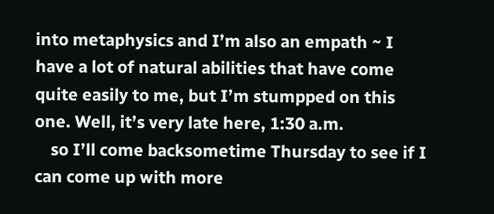into metaphysics and I’m also an empath ~ I have a lot of natural abilities that have come quite easily to me, but I’m stumpped on this one. Well, it’s very late here, 1:30 a.m.
    so I’ll come backsometime Thursday to see if I can come up with more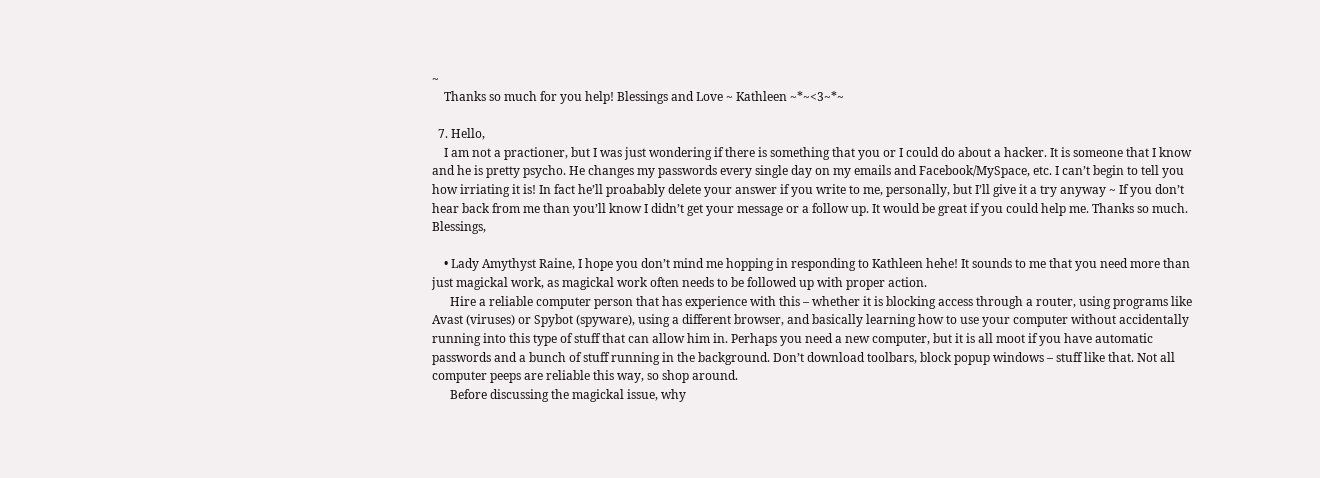~
    Thanks so much for you help! Blessings and Love ~ Kathleen ~*~<3~*~

  7. Hello,
    I am not a practioner, but I was just wondering if there is something that you or I could do about a hacker. It is someone that I know and he is pretty psycho. He changes my passwords every single day on my emails and Facebook/MySpace, etc. I can’t begin to tell you how irriating it is! In fact he’ll proabably delete your answer if you write to me, personally, but I’ll give it a try anyway ~ If you don’t hear back from me than you’ll know I didn’t get your message or a follow up. It would be great if you could help me. Thanks so much. Blessings,

    • Lady Amythyst Raine, I hope you don’t mind me hopping in responding to Kathleen hehe! It sounds to me that you need more than just magickal work, as magickal work often needs to be followed up with proper action.
      Hire a reliable computer person that has experience with this – whether it is blocking access through a router, using programs like Avast (viruses) or Spybot (spyware), using a different browser, and basically learning how to use your computer without accidentally running into this type of stuff that can allow him in. Perhaps you need a new computer, but it is all moot if you have automatic passwords and a bunch of stuff running in the background. Don’t download toolbars, block popup windows – stuff like that. Not all computer peeps are reliable this way, so shop around.
      Before discussing the magickal issue, why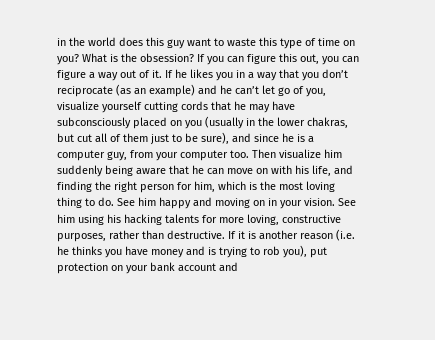in the world does this guy want to waste this type of time on you? What is the obsession? If you can figure this out, you can figure a way out of it. If he likes you in a way that you don’t reciprocate (as an example) and he can’t let go of you, visualize yourself cutting cords that he may have subconsciously placed on you (usually in the lower chakras, but cut all of them just to be sure), and since he is a computer guy, from your computer too. Then visualize him suddenly being aware that he can move on with his life, and finding the right person for him, which is the most loving thing to do. See him happy and moving on in your vision. See him using his hacking talents for more loving, constructive purposes, rather than destructive. If it is another reason (i.e. he thinks you have money and is trying to rob you), put protection on your bank account and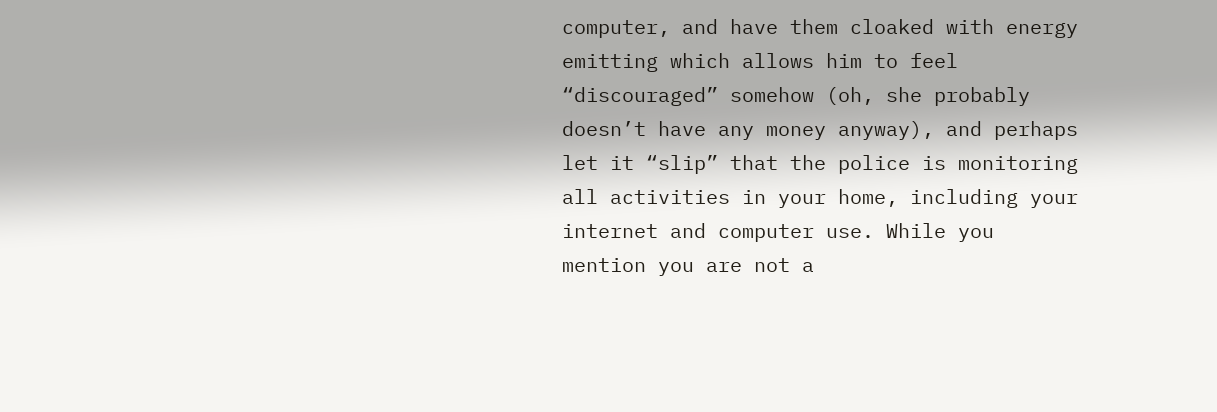computer, and have them cloaked with energy emitting which allows him to feel “discouraged” somehow (oh, she probably doesn’t have any money anyway), and perhaps let it “slip” that the police is monitoring all activities in your home, including your internet and computer use. While you mention you are not a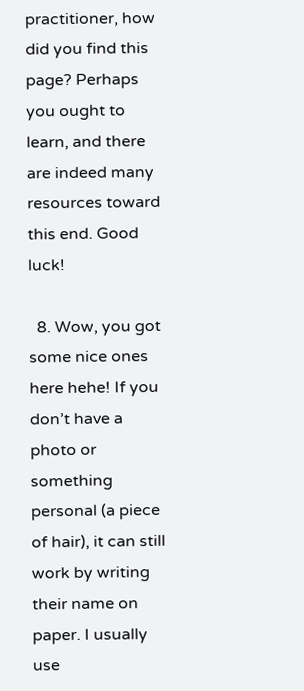practitioner, how did you find this page? Perhaps you ought to learn, and there are indeed many resources toward this end. Good luck!

  8. Wow, you got some nice ones here hehe! If you don’t have a photo or something personal (a piece of hair), it can still work by writing their name on paper. I usually use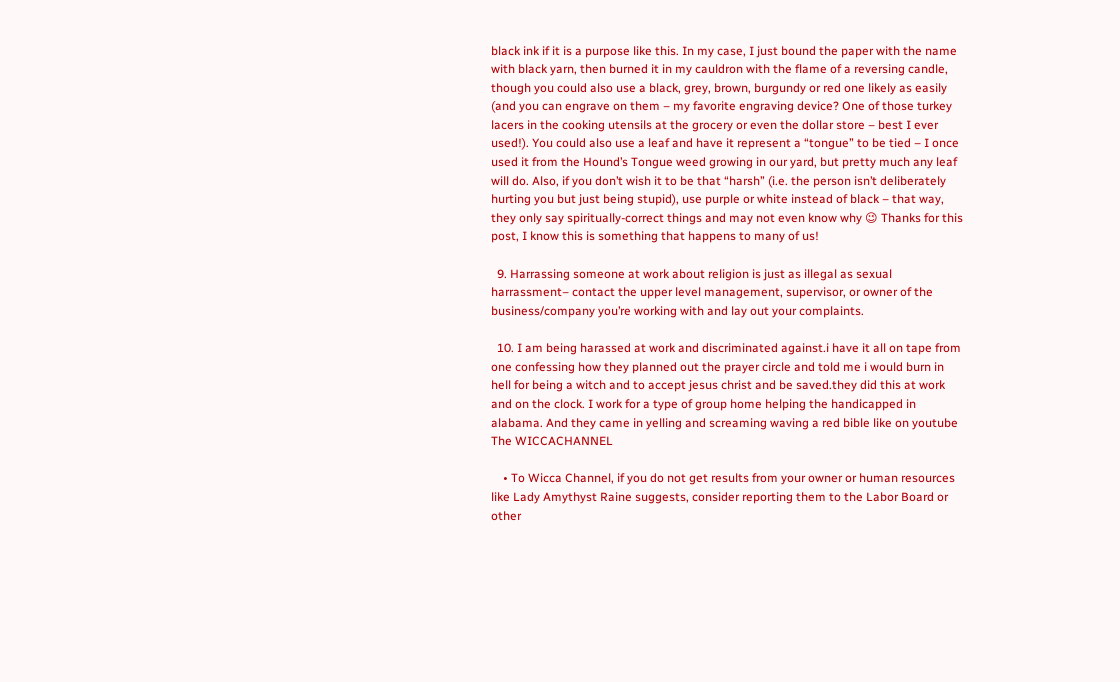black ink if it is a purpose like this. In my case, I just bound the paper with the name with black yarn, then burned it in my cauldron with the flame of a reversing candle, though you could also use a black, grey, brown, burgundy or red one likely as easily (and you can engrave on them – my favorite engraving device? One of those turkey lacers in the cooking utensils at the grocery or even the dollar store – best I ever used!). You could also use a leaf and have it represent a “tongue” to be tied – I once used it from the Hound’s Tongue weed growing in our yard, but pretty much any leaf will do. Also, if you don’t wish it to be that “harsh” (i.e. the person isn’t deliberately hurting you but just being stupid), use purple or white instead of black – that way, they only say spiritually-correct things and may not even know why 😉 Thanks for this post, I know this is something that happens to many of us!

  9. Harrassing someone at work about religion is just as illegal as sexual harrassment– contact the upper level management, supervisor, or owner of the business/company you’re working with and lay out your complaints.

  10. I am being harassed at work and discriminated against.i have it all on tape from one confessing how they planned out the prayer circle and told me i would burn in hell for being a witch and to accept jesus christ and be saved.they did this at work and on the clock. I work for a type of group home helping the handicapped in alabama. And they came in yelling and screaming waving a red bible like on youtube The WICCACHANNEL

    • To Wicca Channel, if you do not get results from your owner or human resources like Lady Amythyst Raine suggests, consider reporting them to the Labor Board or other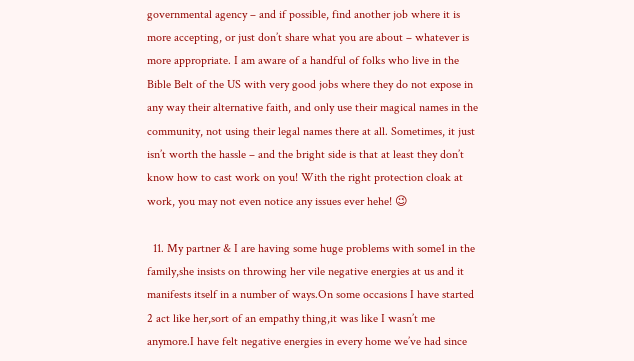governmental agency – and if possible, find another job where it is more accepting, or just don’t share what you are about – whatever is more appropriate. I am aware of a handful of folks who live in the Bible Belt of the US with very good jobs where they do not expose in any way their alternative faith, and only use their magical names in the community, not using their legal names there at all. Sometimes, it just isn’t worth the hassle – and the bright side is that at least they don’t know how to cast work on you! With the right protection cloak at work, you may not even notice any issues ever hehe! 😉

  11. My partner & I are having some huge problems with some1 in the family,she insists on throwing her vile negative energies at us and it manifests itself in a number of ways.On some occasions I have started 2 act like her,sort of an empathy thing,it was like I wasn’t me anymore.I have felt negative energies in every home we’ve had since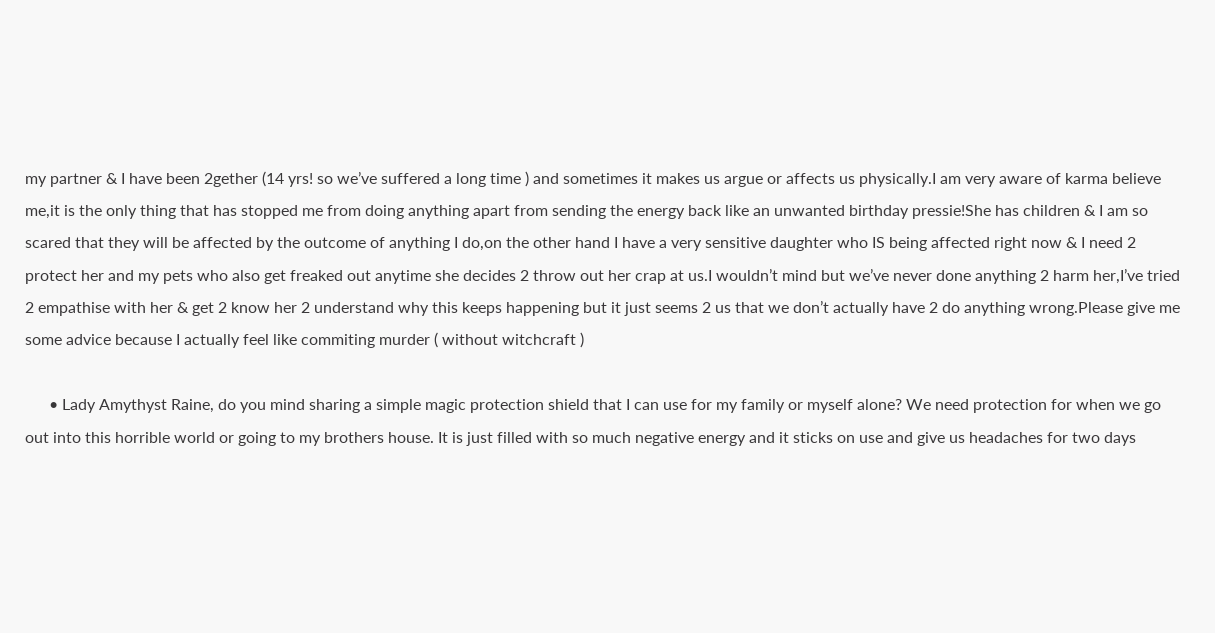my partner & I have been 2gether (14 yrs! so we’ve suffered a long time ) and sometimes it makes us argue or affects us physically.I am very aware of karma believe me,it is the only thing that has stopped me from doing anything apart from sending the energy back like an unwanted birthday pressie!She has children & I am so scared that they will be affected by the outcome of anything I do,on the other hand I have a very sensitive daughter who IS being affected right now & I need 2 protect her and my pets who also get freaked out anytime she decides 2 throw out her crap at us.I wouldn’t mind but we’ve never done anything 2 harm her,I’ve tried 2 empathise with her & get 2 know her 2 understand why this keeps happening but it just seems 2 us that we don’t actually have 2 do anything wrong.Please give me some advice because I actually feel like commiting murder ( without witchcraft )

      • Lady Amythyst Raine, do you mind sharing a simple magic protection shield that I can use for my family or myself alone? We need protection for when we go out into this horrible world or going to my brothers house. It is just filled with so much negative energy and it sticks on use and give us headaches for two days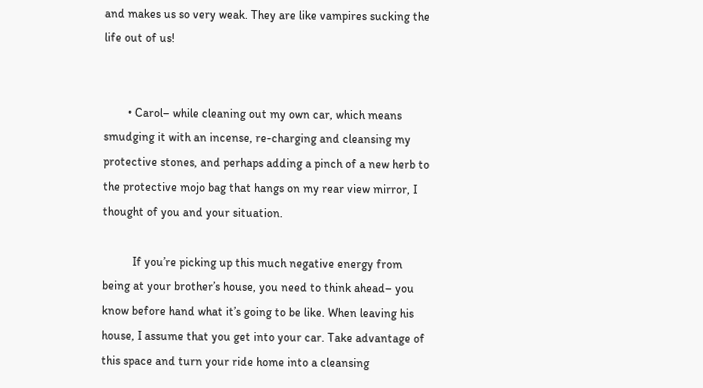and makes us so very weak. They are like vampires sucking the life out of us!


        • Carol– while cleaning out my own car, which means smudging it with an incense, re-charging and cleansing my protective stones, and perhaps adding a pinch of a new herb to the protective mojo bag that hangs on my rear view mirror, I thought of you and your situation.

          If you’re picking up this much negative energy from being at your brother’s house, you need to think ahead– you know before hand what it’s going to be like. When leaving his house, I assume that you get into your car. Take advantage of this space and turn your ride home into a cleansing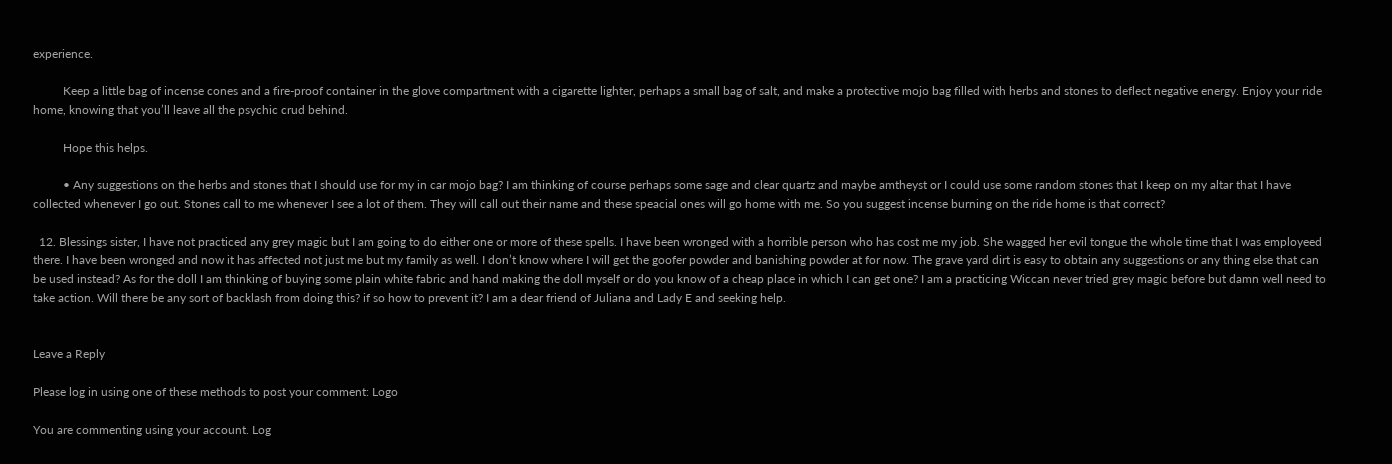experience.

          Keep a little bag of incense cones and a fire-proof container in the glove compartment with a cigarette lighter, perhaps a small bag of salt, and make a protective mojo bag filled with herbs and stones to deflect negative energy. Enjoy your ride home, knowing that you’ll leave all the psychic crud behind.

          Hope this helps.

          • Any suggestions on the herbs and stones that I should use for my in car mojo bag? I am thinking of course perhaps some sage and clear quartz and maybe amtheyst or I could use some random stones that I keep on my altar that I have collected whenever I go out. Stones call to me whenever I see a lot of them. They will call out their name and these speacial ones will go home with me. So you suggest incense burning on the ride home is that correct?

  12. Blessings sister, I have not practiced any grey magic but I am going to do either one or more of these spells. I have been wronged with a horrible person who has cost me my job. She wagged her evil tongue the whole time that I was employeed there. I have been wronged and now it has affected not just me but my family as well. I don’t know where I will get the goofer powder and banishing powder at for now. The grave yard dirt is easy to obtain any suggestions or any thing else that can be used instead? As for the doll I am thinking of buying some plain white fabric and hand making the doll myself or do you know of a cheap place in which I can get one? I am a practicing Wiccan never tried grey magic before but damn well need to take action. Will there be any sort of backlash from doing this? if so how to prevent it? I am a dear friend of Juliana and Lady E and seeking help.


Leave a Reply

Please log in using one of these methods to post your comment: Logo

You are commenting using your account. Log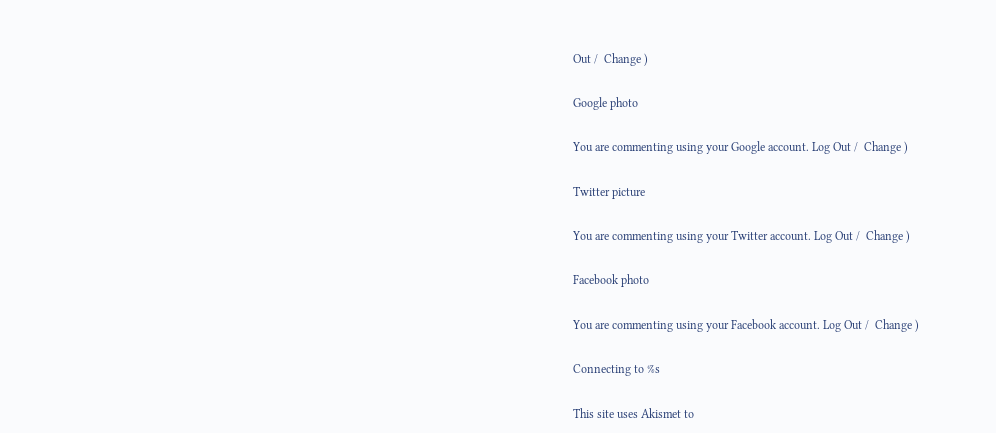Out /  Change )

Google photo

You are commenting using your Google account. Log Out /  Change )

Twitter picture

You are commenting using your Twitter account. Log Out /  Change )

Facebook photo

You are commenting using your Facebook account. Log Out /  Change )

Connecting to %s

This site uses Akismet to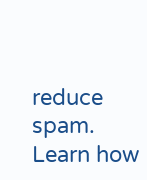reduce spam. Learn how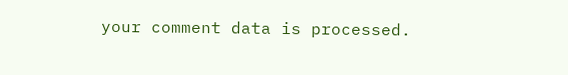your comment data is processed.